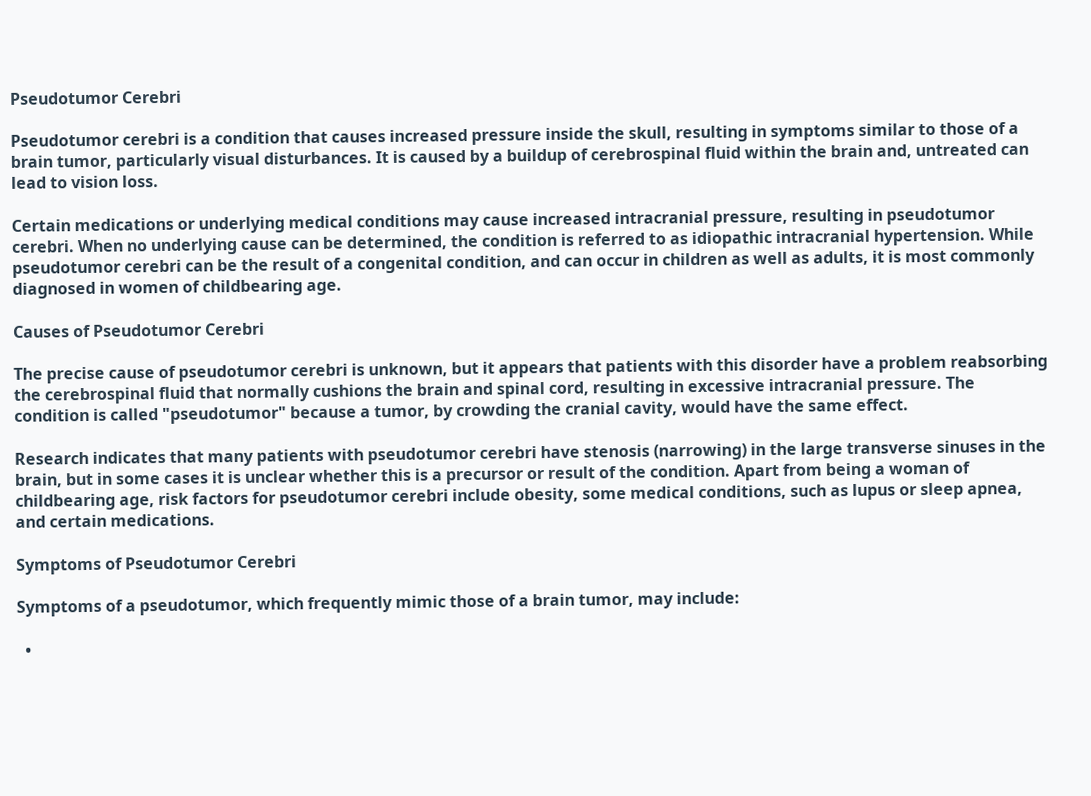Pseudotumor Cerebri

Pseudotumor cerebri is a condition that causes increased pressure inside the skull, resulting in symptoms similar to those of a brain tumor, particularly visual disturbances. It is caused by a buildup of cerebrospinal fluid within the brain and, untreated can lead to vision loss.

Certain medications or underlying medical conditions may cause increased intracranial pressure, resulting in pseudotumor cerebri. When no underlying cause can be determined, the condition is referred to as idiopathic intracranial hypertension. While pseudotumor cerebri can be the result of a congenital condition, and can occur in children as well as adults, it is most commonly diagnosed in women of childbearing age.

Causes of Pseudotumor Cerebri

The precise cause of pseudotumor cerebri is unknown, but it appears that patients with this disorder have a problem reabsorbing the cerebrospinal fluid that normally cushions the brain and spinal cord, resulting in excessive intracranial pressure. The condition is called "pseudotumor" because a tumor, by crowding the cranial cavity, would have the same effect.

Research indicates that many patients with pseudotumor cerebri have stenosis (narrowing) in the large transverse sinuses in the brain, but in some cases it is unclear whether this is a precursor or result of the condition. Apart from being a woman of childbearing age, risk factors for pseudotumor cerebri include obesity, some medical conditions, such as lupus or sleep apnea, and certain medications.

Symptoms of Pseudotumor Cerebri

Symptoms of a pseudotumor, which frequently mimic those of a brain tumor, may include:

  •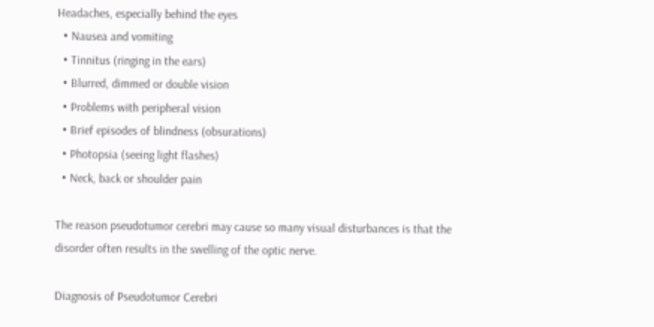Headaches, especially behind the eyes
  • Nausea and vomiting
  • Tinnitus (ringing in the ears)
  • Blurred, dimmed or double vision
  • Problems with peripheral vision
  • Brief episodes of blindness (obsurations)
  • Photopsia (seeing light flashes)
  • Neck, back or shoulder pain

The reason pseudotumor cerebri may cause so many visual disturbances is that the disorder often results in the swelling of the optic nerve.

Diagnosis of Pseudotumor Cerebri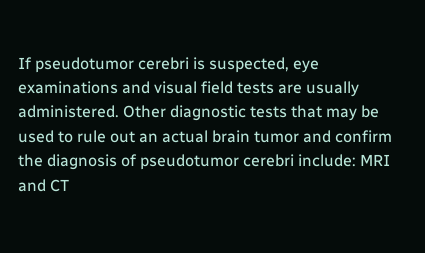If pseudotumor cerebri is suspected, eye examinations and visual field tests are usually administered. Other diagnostic tests that may be used to rule out an actual brain tumor and confirm the diagnosis of pseudotumor cerebri include: MRI and CT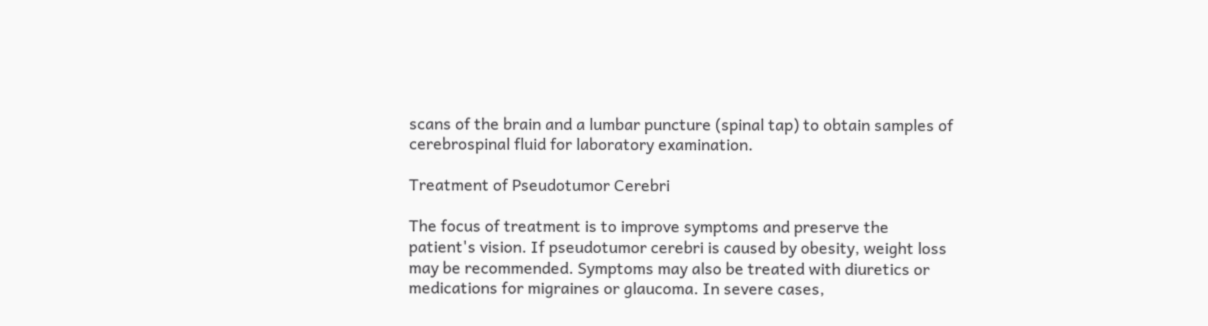scans of the brain and a lumbar puncture (spinal tap) to obtain samples of cerebrospinal fluid for laboratory examination.

Treatment of Pseudotumor Cerebri

The focus of treatment is to improve symptoms and preserve the patient's vision. If pseudotumor cerebri is caused by obesity, weight loss may be recommended. Symptoms may also be treated with diuretics or medications for migraines or glaucoma. In severe cases,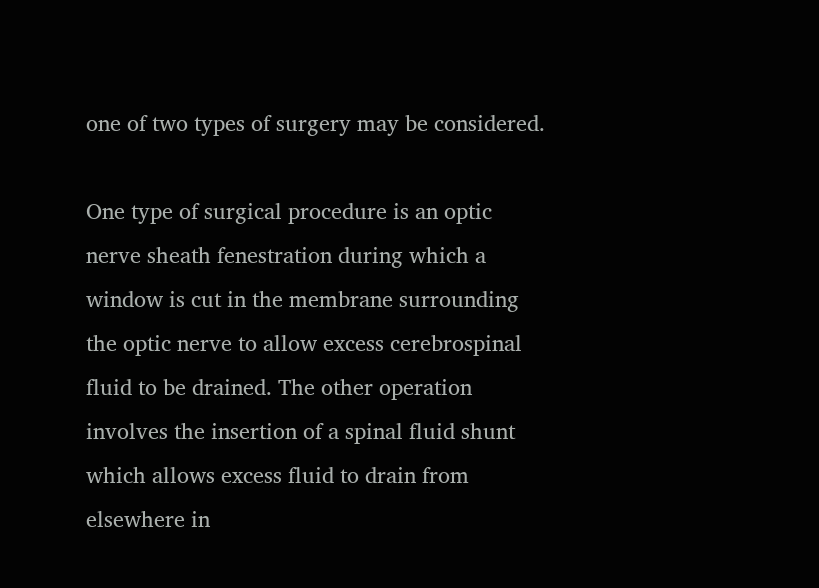one of two types of surgery may be considered.

One type of surgical procedure is an optic nerve sheath fenestration during which a window is cut in the membrane surrounding the optic nerve to allow excess cerebrospinal fluid to be drained. The other operation involves the insertion of a spinal fluid shunt which allows excess fluid to drain from elsewhere in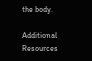the body.

Additional Resources